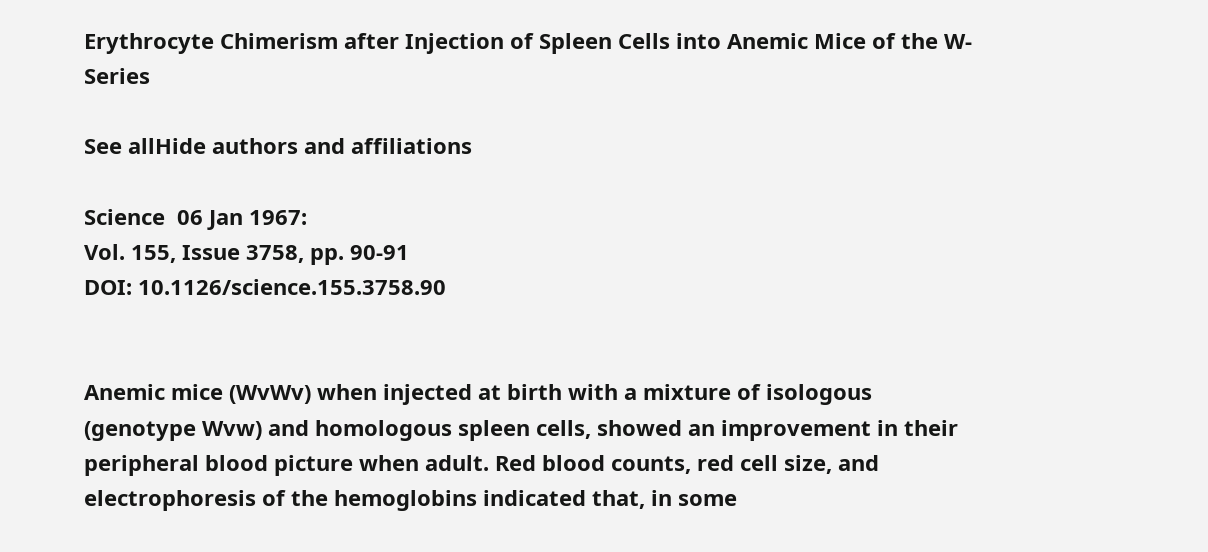Erythrocyte Chimerism after Injection of Spleen Cells into Anemic Mice of the W-Series

See allHide authors and affiliations

Science  06 Jan 1967:
Vol. 155, Issue 3758, pp. 90-91
DOI: 10.1126/science.155.3758.90


Anemic mice (WvWv) when injected at birth with a mixture of isologous (genotype Wvw) and homologous spleen cells, showed an improvement in their peripheral blood picture when adult. Red blood counts, red cell size, and electrophoresis of the hemoglobins indicated that, in some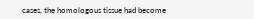cases, the homologous tissue had become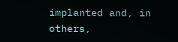implanted and, in others,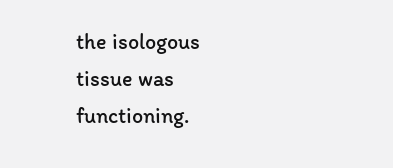the isologous tissue was functioning.